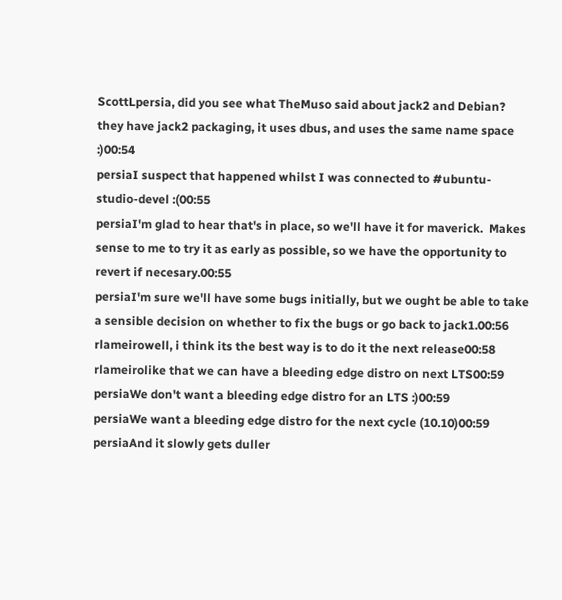ScottLpersia, did you see what TheMuso said about jack2 and Debian? they have jack2 packaging, it uses dbus, and uses the same name space :)00:54
persiaI suspect that happened whilst I was connected to #ubuntu-studio-devel :(00:55
persiaI'm glad to hear that's in place, so we'll have it for maverick.  Makes sense to me to try it as early as possible, so we have the opportunity to revert if necesary.00:55
persiaI'm sure we'll have some bugs initially, but we ought be able to take a sensible decision on whether to fix the bugs or go back to jack1.00:56
rlameirowell, i think its the best way is to do it the next release00:58
rlameirolike that we can have a bleeding edge distro on next LTS00:59
persiaWe don't want a bleeding edge distro for an LTS :)00:59
persiaWe want a bleeding edge distro for the next cycle (10.10)00:59
persiaAnd it slowly gets duller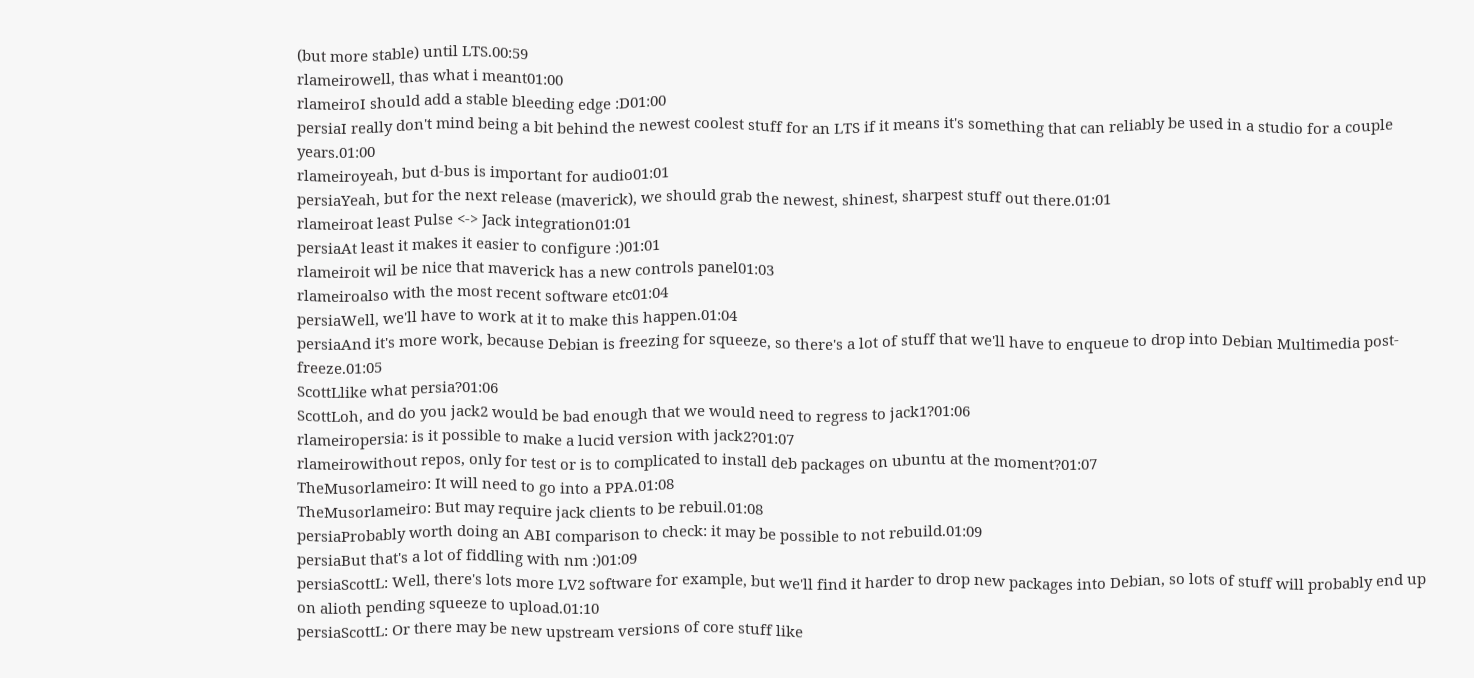(but more stable) until LTS.00:59
rlameirowell, thas what i meant01:00
rlameiroI should add a stable bleeding edge :D01:00
persiaI really don't mind being a bit behind the newest coolest stuff for an LTS if it means it's something that can reliably be used in a studio for a couple years.01:00
rlameiroyeah, but d-bus is important for audio01:01
persiaYeah, but for the next release (maverick), we should grab the newest, shinest, sharpest stuff out there.01:01
rlameiroat least Pulse <-> Jack integration01:01
persiaAt least it makes it easier to configure :)01:01
rlameiroit wil be nice that maverick has a new controls panel01:03
rlameiroalso with the most recent software etc01:04
persiaWell, we'll have to work at it to make this happen.01:04
persiaAnd it's more work, because Debian is freezing for squeeze, so there's a lot of stuff that we'll have to enqueue to drop into Debian Multimedia post-freeze.01:05
ScottLlike what persia?01:06
ScottLoh, and do you jack2 would be bad enough that we would need to regress to jack1?01:06
rlameiropersia: is it possible to make a lucid version with jack2?01:07
rlameirowithout repos, only for test or is to complicated to install deb packages on ubuntu at the moment?01:07
TheMusorlameiro: It will need to go into a PPA.01:08
TheMusorlameiro: But may require jack clients to be rebuil.01:08
persiaProbably worth doing an ABI comparison to check: it may be possible to not rebuild.01:09
persiaBut that's a lot of fiddling with nm :)01:09
persiaScottL: Well, there's lots more LV2 software for example, but we'll find it harder to drop new packages into Debian, so lots of stuff will probably end up on alioth pending squeeze to upload.01:10
persiaScottL: Or there may be new upstream versions of core stuff like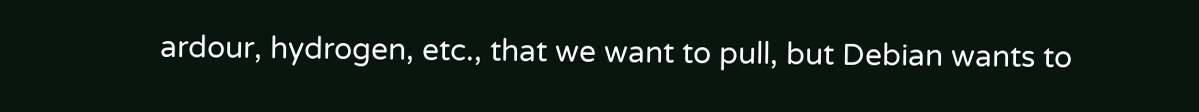ardour, hydrogen, etc., that we want to pull, but Debian wants to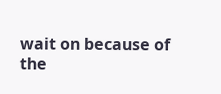wait on because of the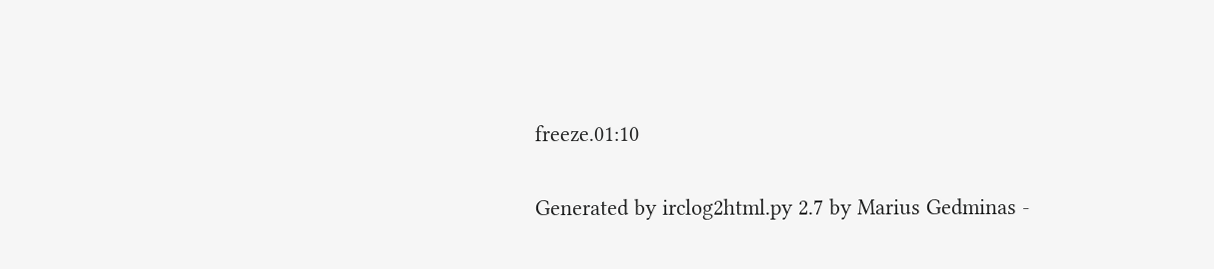freeze.01:10

Generated by irclog2html.py 2.7 by Marius Gedminas -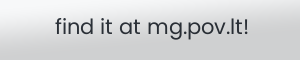find it at mg.pov.lt!